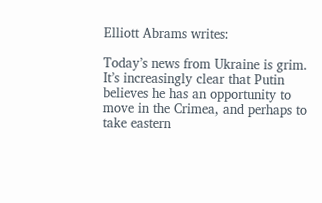Elliott Abrams writes:

Today’s news from Ukraine is grim. It’s increasingly clear that Putin believes he has an opportunity to move in the Crimea, and perhaps to take eastern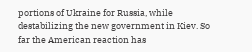portions of Ukraine for Russia, while destabilizing the new government in Kiev. So far the American reaction has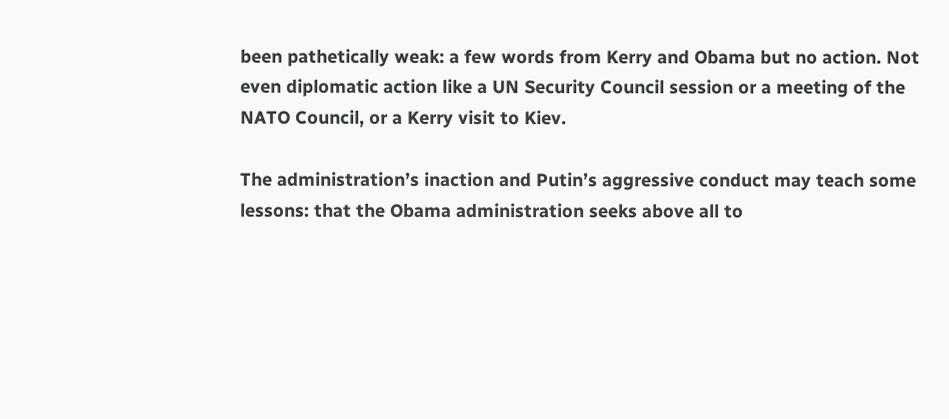been pathetically weak: a few words from Kerry and Obama but no action. Not even diplomatic action like a UN Security Council session or a meeting of the NATO Council, or a Kerry visit to Kiev.

The administration’s inaction and Putin’s aggressive conduct may teach some lessons: that the Obama administration seeks above all to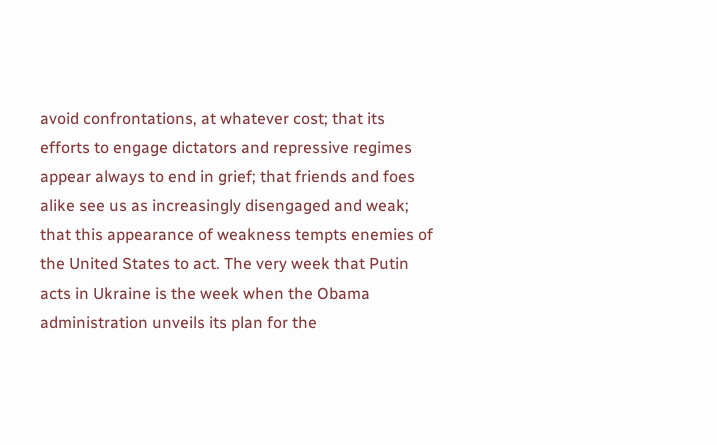avoid confrontations, at whatever cost; that its efforts to engage dictators and repressive regimes appear always to end in grief; that friends and foes alike see us as increasingly disengaged and weak; that this appearance of weakness tempts enemies of the United States to act. The very week that Putin acts in Ukraine is the week when the Obama administration unveils its plan for the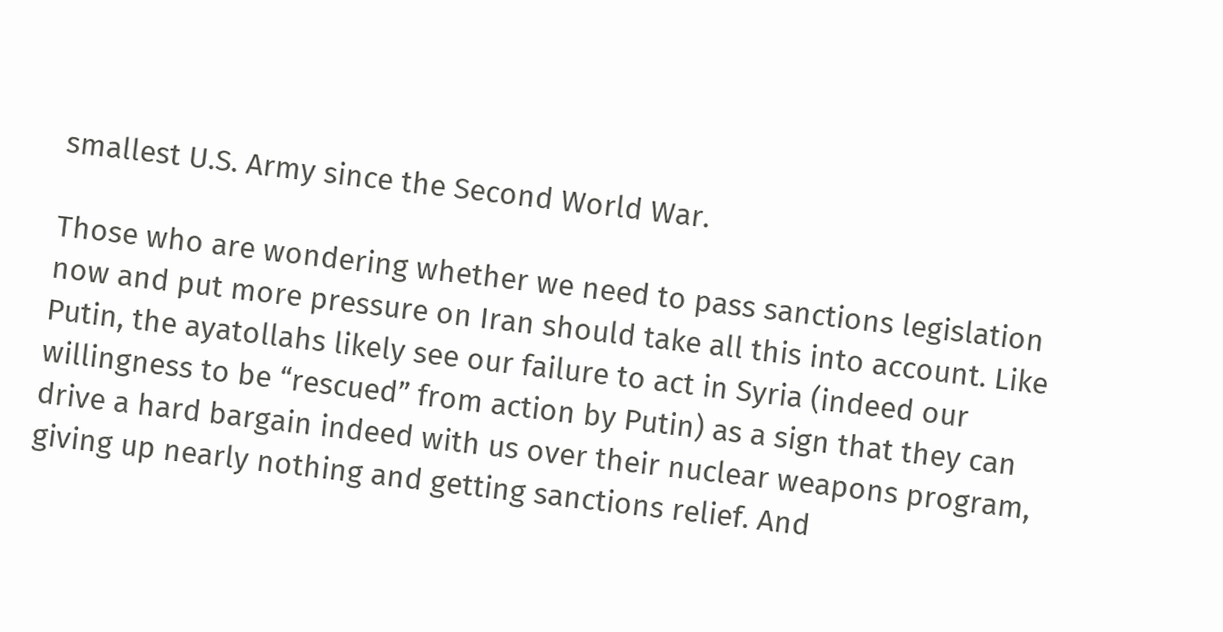smallest U.S. Army since the Second World War.

Those who are wondering whether we need to pass sanctions legislation now and put more pressure on Iran should take all this into account. Like Putin, the ayatollahs likely see our failure to act in Syria (indeed our willingness to be “rescued” from action by Putin) as a sign that they can drive a hard bargain indeed with us over their nuclear weapons program, giving up nearly nothing and getting sanctions relief. And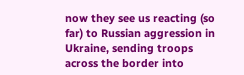now they see us reacting (so far) to Russian aggression in Ukraine, sending troops across the border into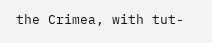the Crimea, with tut-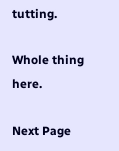tutting.

Whole thing here.

Next Page